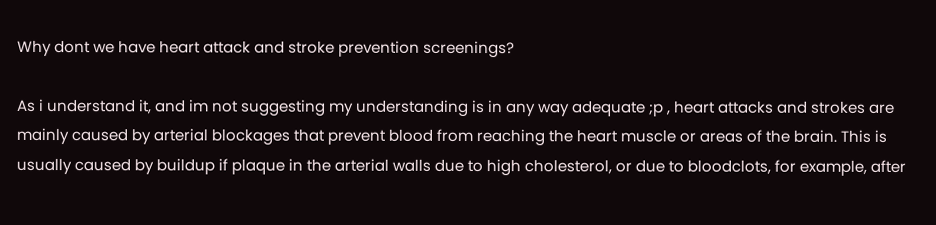Why dont we have heart attack and stroke prevention screenings?

As i understand it, and im not suggesting my understanding is in any way adequate ;p , heart attacks and strokes are mainly caused by arterial blockages that prevent blood from reaching the heart muscle or areas of the brain. This is usually caused by buildup if plaque in the arterial walls due to high cholesterol, or due to bloodclots, for example, after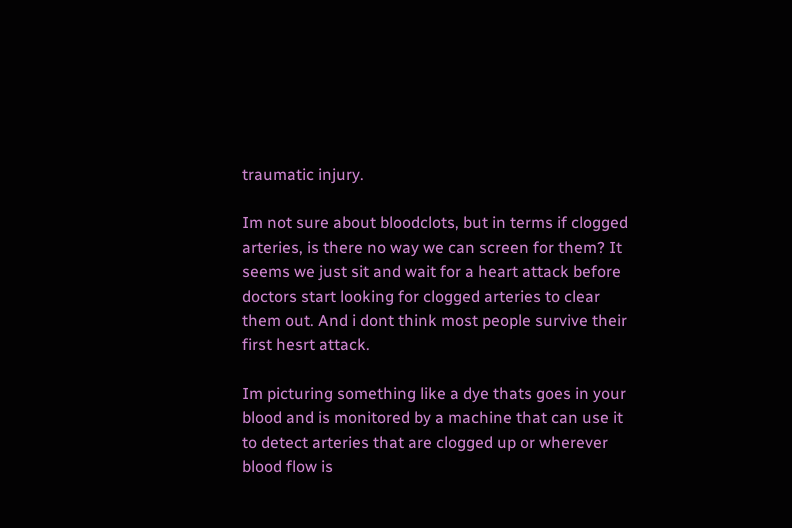traumatic injury.

Im not sure about bloodclots, but in terms if clogged arteries, is there no way we can screen for them? It seems we just sit and wait for a heart attack before doctors start looking for clogged arteries to clear them out. And i dont think most people survive their first hesrt attack.

Im picturing something like a dye thats goes in your blood and is monitored by a machine that can use it to detect arteries that are clogged up or wherever blood flow is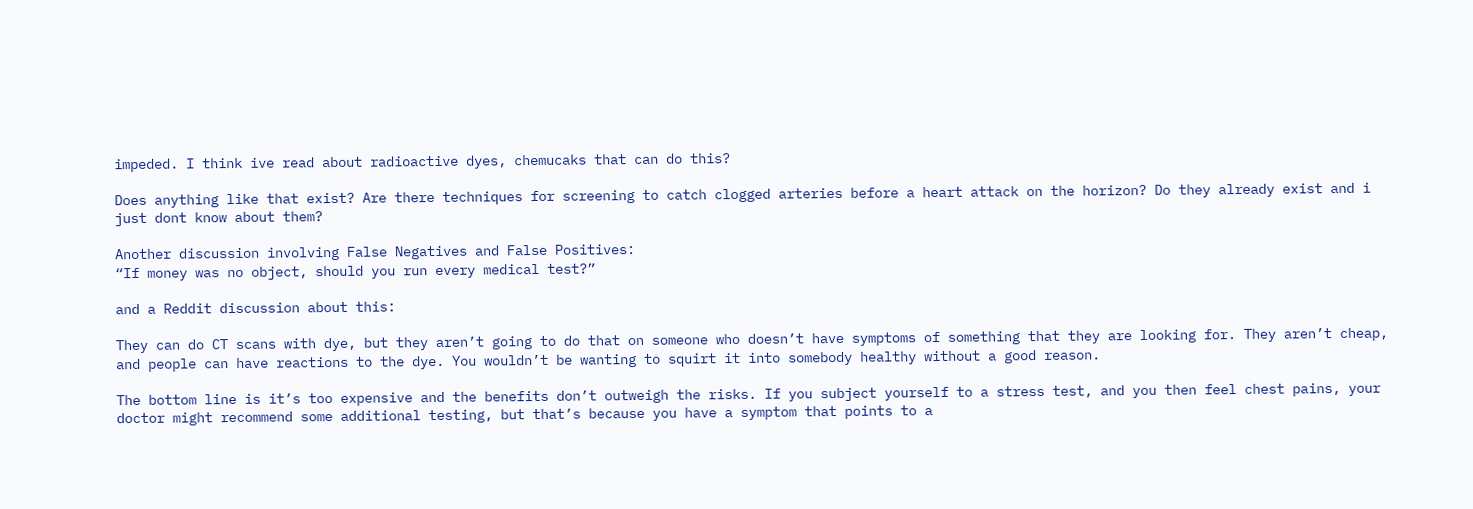impeded. I think ive read about radioactive dyes, chemucaks that can do this?

Does anything like that exist? Are there techniques for screening to catch clogged arteries before a heart attack on the horizon? Do they already exist and i just dont know about them?

Another discussion involving False Negatives and False Positives:
“If money was no object, should you run every medical test?”

and a Reddit discussion about this:

They can do CT scans with dye, but they aren’t going to do that on someone who doesn’t have symptoms of something that they are looking for. They aren’t cheap, and people can have reactions to the dye. You wouldn’t be wanting to squirt it into somebody healthy without a good reason.

The bottom line is it’s too expensive and the benefits don’t outweigh the risks. If you subject yourself to a stress test, and you then feel chest pains, your doctor might recommend some additional testing, but that’s because you have a symptom that points to a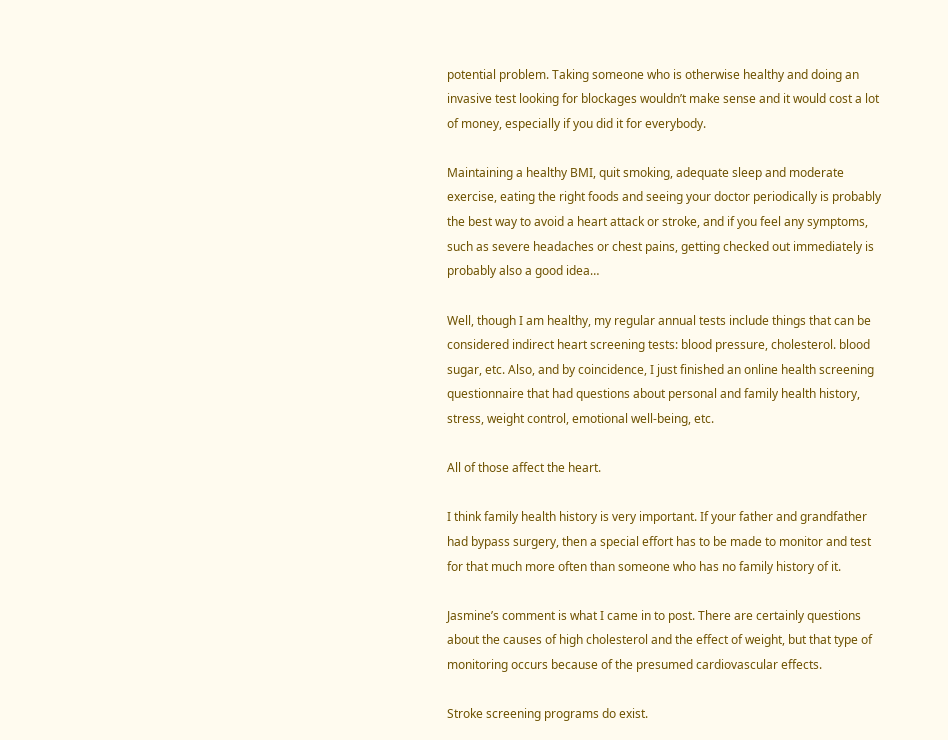potential problem. Taking someone who is otherwise healthy and doing an invasive test looking for blockages wouldn’t make sense and it would cost a lot of money, especially if you did it for everybody.

Maintaining a healthy BMI, quit smoking, adequate sleep and moderate exercise, eating the right foods and seeing your doctor periodically is probably the best way to avoid a heart attack or stroke, and if you feel any symptoms, such as severe headaches or chest pains, getting checked out immediately is probably also a good idea…

Well, though I am healthy, my regular annual tests include things that can be considered indirect heart screening tests: blood pressure, cholesterol. blood sugar, etc. Also, and by coincidence, I just finished an online health screening questionnaire that had questions about personal and family health history, stress, weight control, emotional well-being, etc.

All of those affect the heart.

I think family health history is very important. If your father and grandfather had bypass surgery, then a special effort has to be made to monitor and test for that much more often than someone who has no family history of it.

Jasmine’s comment is what I came in to post. There are certainly questions about the causes of high cholesterol and the effect of weight, but that type of monitoring occurs because of the presumed cardiovascular effects.

Stroke screening programs do exist.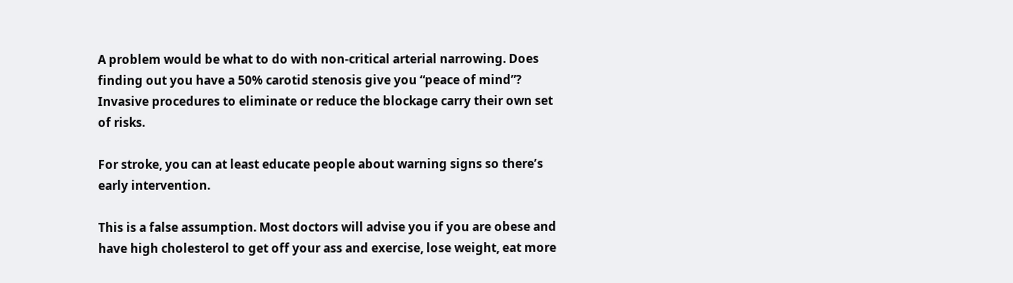A problem would be what to do with non-critical arterial narrowing. Does finding out you have a 50% carotid stenosis give you “peace of mind”? Invasive procedures to eliminate or reduce the blockage carry their own set of risks.

For stroke, you can at least educate people about warning signs so there’s early intervention.

This is a false assumption. Most doctors will advise you if you are obese and have high cholesterol to get off your ass and exercise, lose weight, eat more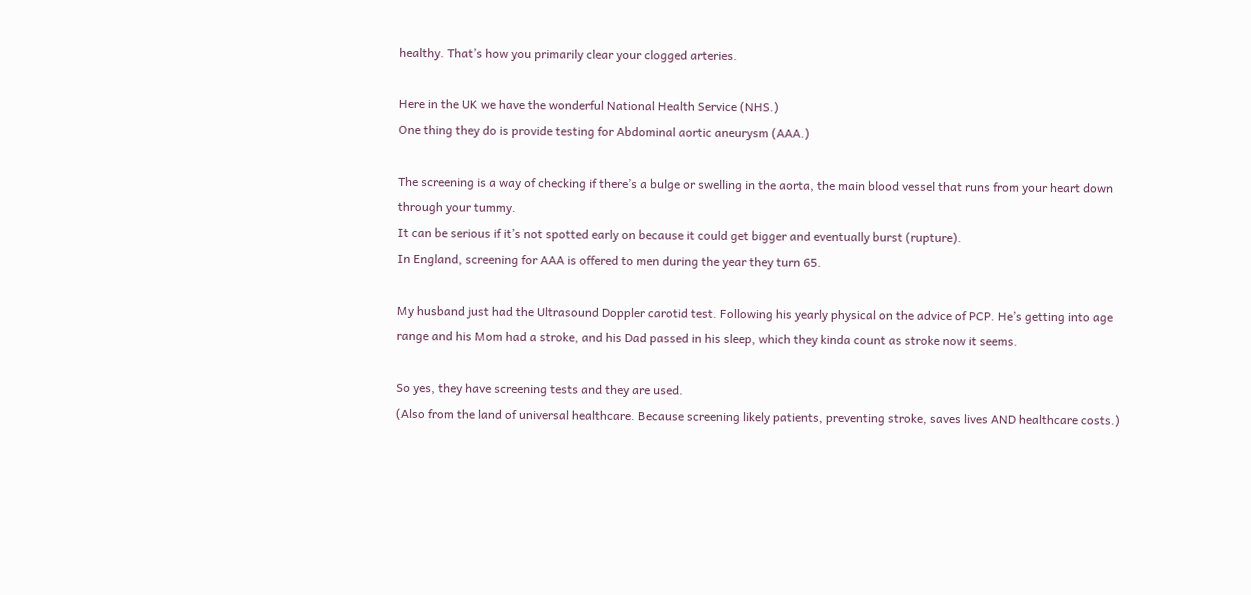healthy. That’s how you primarily clear your clogged arteries.

Here in the UK we have the wonderful National Health Service (NHS.)
One thing they do is provide testing for Abdominal aortic aneurysm (AAA.)

The screening is a way of checking if there’s a bulge or swelling in the aorta, the main blood vessel that runs from your heart down through your tummy.
It can be serious if it’s not spotted early on because it could get bigger and eventually burst (rupture).
In England, screening for AAA is offered to men during the year they turn 65.

My husband just had the Ultrasound Doppler carotid test. Following his yearly physical on the advice of PCP. He’s getting into age range and his Mom had a stroke, and his Dad passed in his sleep, which they kinda count as stroke now it seems.

So yes, they have screening tests and they are used.
(Also from the land of universal healthcare. Because screening likely patients, preventing stroke, saves lives AND healthcare costs.)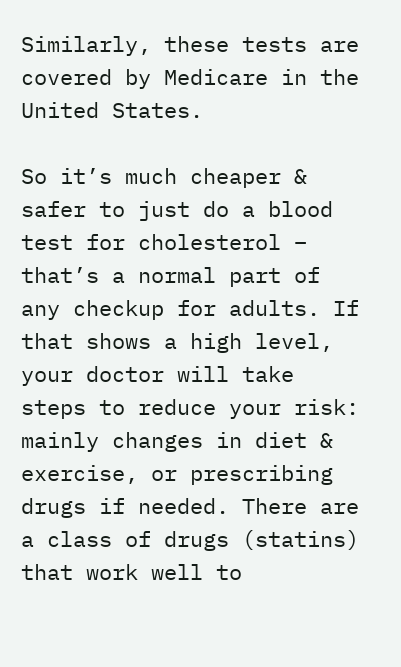Similarly, these tests are covered by Medicare in the United States.

So it’s much cheaper & safer to just do a blood test for cholesterol – that’s a normal part of any checkup for adults. If that shows a high level, your doctor will take steps to reduce your risk: mainly changes in diet & exercise, or prescribing drugs if needed. There are a class of drugs (statins) that work well to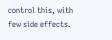control this, with few side effects.